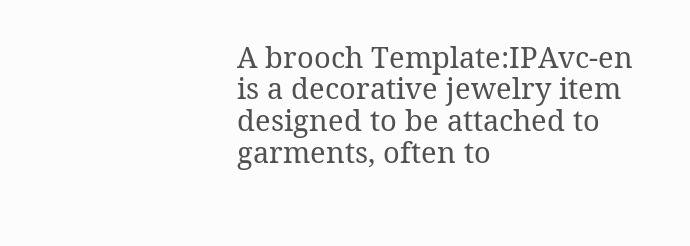A brooch Template:IPAvc-en is a decorative jewelry item designed to be attached to garments, often to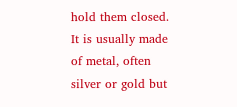hold them closed. It is usually made of metal, often silver or gold but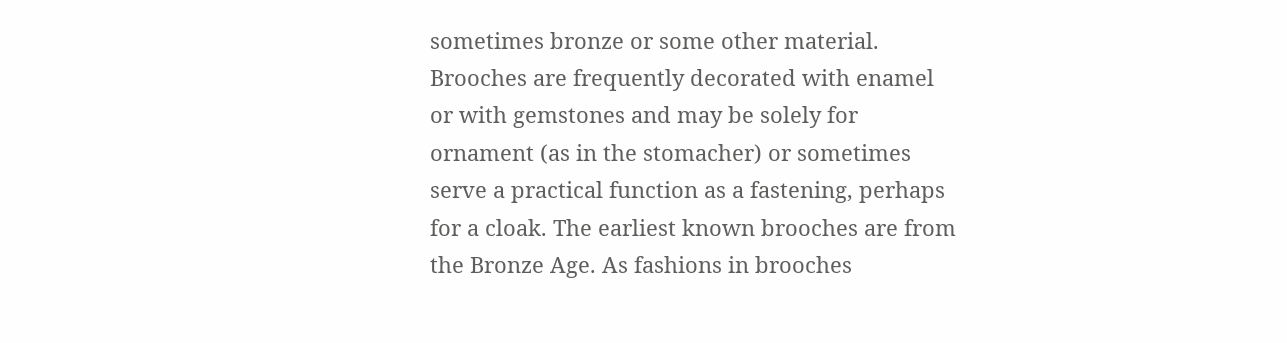sometimes bronze or some other material. Brooches are frequently decorated with enamel or with gemstones and may be solely for ornament (as in the stomacher) or sometimes serve a practical function as a fastening, perhaps for a cloak. The earliest known brooches are from the Bronze Age. As fashions in brooches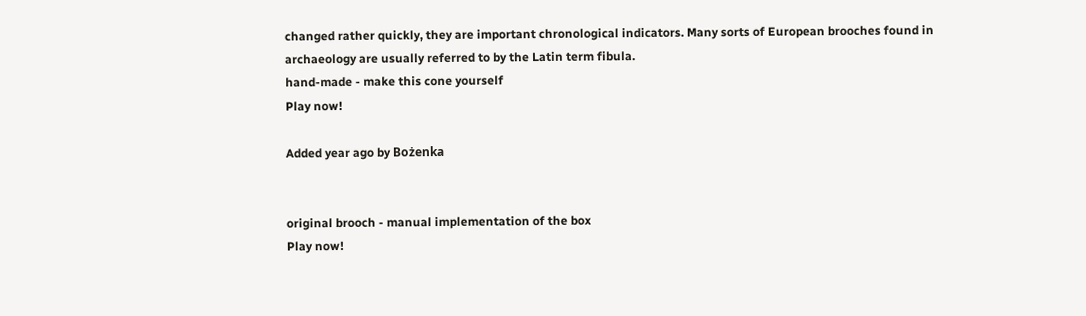changed rather quickly, they are important chronological indicators. Many sorts of European brooches found in archaeology are usually referred to by the Latin term fibula.
hand-made - make this cone yourself
Play now!

Added year ago by Bożenka


original brooch - manual implementation of the box
Play now!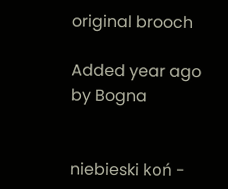original brooch

Added year ago by Bogna


niebieski koń -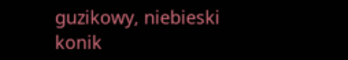guzikowy, niebieski konik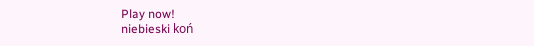Play now!
niebieski koń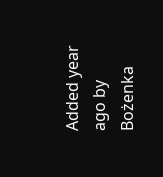Added year ago by Bożenka